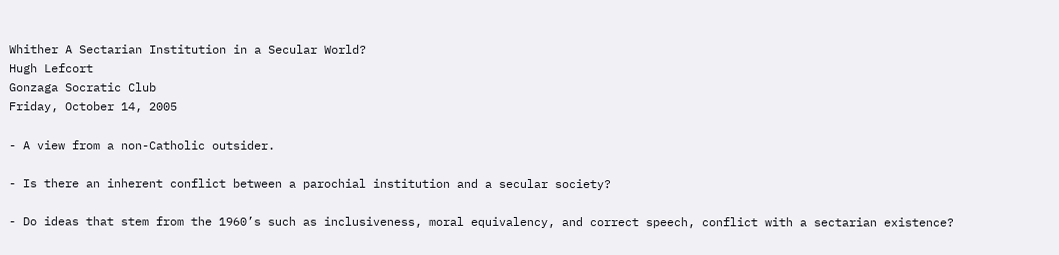Whither A Sectarian Institution in a Secular World?
Hugh Lefcort
Gonzaga Socratic Club
Friday, October 14, 2005

- A view from a non-Catholic outsider.

- Is there an inherent conflict between a parochial institution and a secular society?

- Do ideas that stem from the 1960’s such as inclusiveness, moral equivalency, and correct speech, conflict with a sectarian existence?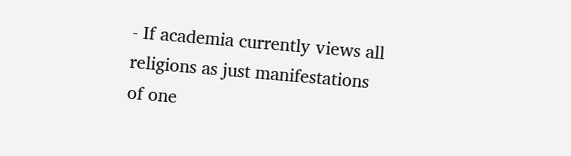- If academia currently views all religions as just manifestations of one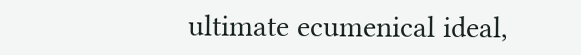ultimate ecumenical ideal,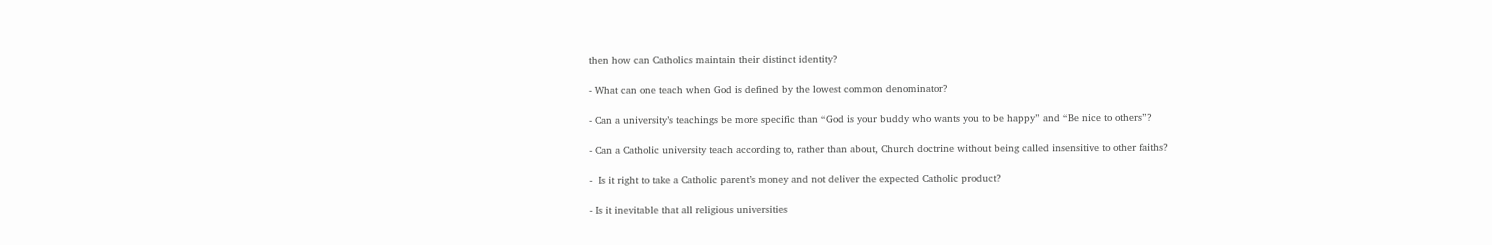then how can Catholics maintain their distinct identity?

- What can one teach when God is defined by the lowest common denominator?

- Can a university’s teachings be more specific than “God is your buddy who wants you to be happy” and “Be nice to others”?

- Can a Catholic university teach according to, rather than about, Church doctrine without being called insensitive to other faiths?

-  Is it right to take a Catholic parent’s money and not deliver the expected Catholic product?

- Is it inevitable that all religious universities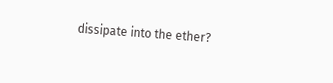dissipate into the ether?